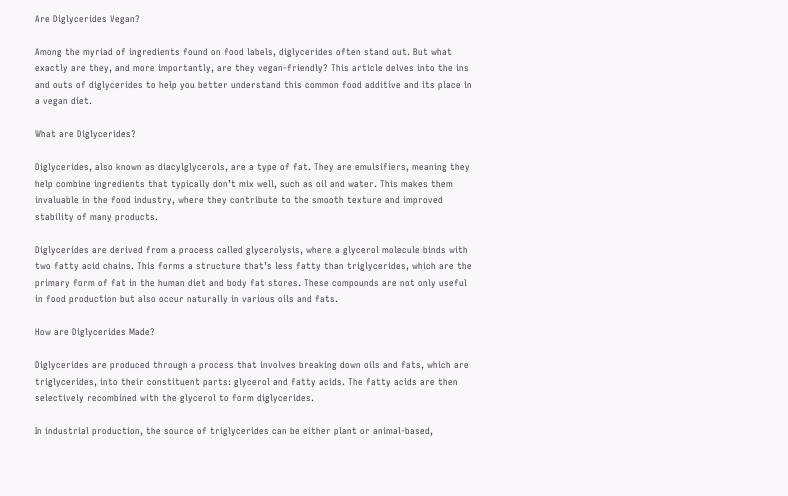Are Diglycerides Vegan?

Among the myriad of ingredients found on food labels, diglycerides often stand out. But what exactly are they, and more importantly, are they vegan-friendly? This article delves into the ins and outs of diglycerides to help you better understand this common food additive and its place in a vegan diet.

What are Diglycerides?

Diglycerides, also known as diacylglycerols, are a type of fat. They are emulsifiers, meaning they help combine ingredients that typically don’t mix well, such as oil and water. This makes them invaluable in the food industry, where they contribute to the smooth texture and improved stability of many products.

Diglycerides are derived from a process called glycerolysis, where a glycerol molecule binds with two fatty acid chains. This forms a structure that’s less fatty than triglycerides, which are the primary form of fat in the human diet and body fat stores. These compounds are not only useful in food production but also occur naturally in various oils and fats.

How are Diglycerides Made?

Diglycerides are produced through a process that involves breaking down oils and fats, which are triglycerides, into their constituent parts: glycerol and fatty acids. The fatty acids are then selectively recombined with the glycerol to form diglycerides.

In industrial production, the source of triglycerides can be either plant or animal-based,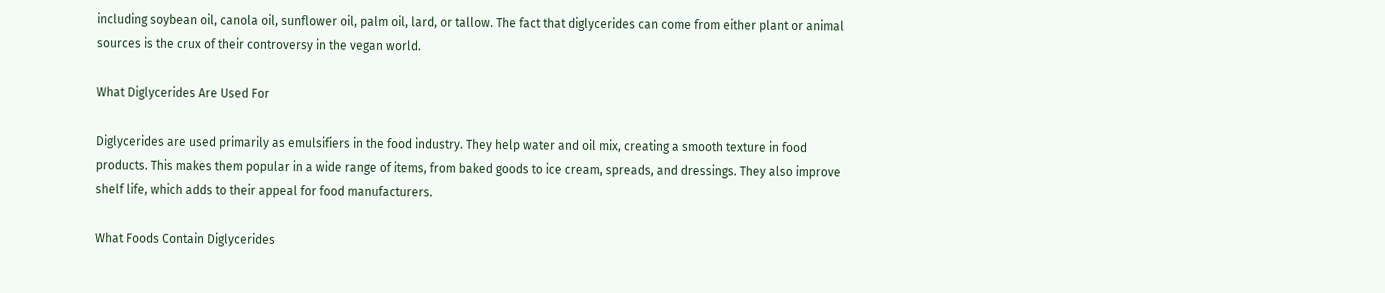including soybean oil, canola oil, sunflower oil, palm oil, lard, or tallow. The fact that diglycerides can come from either plant or animal sources is the crux of their controversy in the vegan world.

What Diglycerides Are Used For

Diglycerides are used primarily as emulsifiers in the food industry. They help water and oil mix, creating a smooth texture in food products. This makes them popular in a wide range of items, from baked goods to ice cream, spreads, and dressings. They also improve shelf life, which adds to their appeal for food manufacturers.

What Foods Contain Diglycerides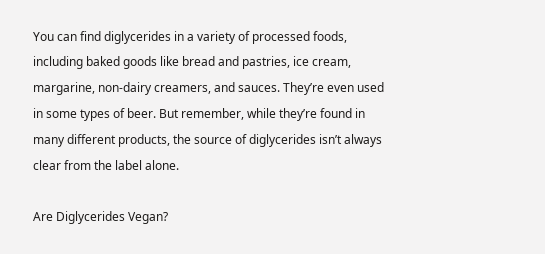You can find diglycerides in a variety of processed foods, including baked goods like bread and pastries, ice cream, margarine, non-dairy creamers, and sauces. They’re even used in some types of beer. But remember, while they’re found in many different products, the source of diglycerides isn’t always clear from the label alone.

Are Diglycerides Vegan?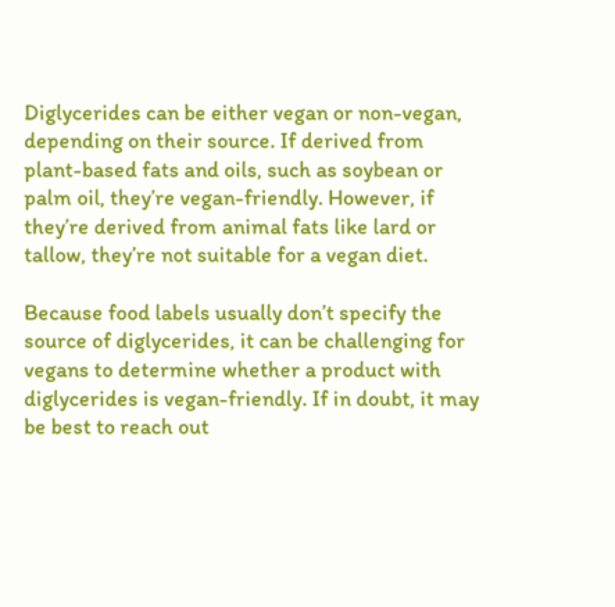Diglycerides can be either vegan or non-vegan, depending on their source. If derived from plant-based fats and oils, such as soybean or palm oil, they’re vegan-friendly. However, if they’re derived from animal fats like lard or tallow, they’re not suitable for a vegan diet.

Because food labels usually don’t specify the source of diglycerides, it can be challenging for vegans to determine whether a product with diglycerides is vegan-friendly. If in doubt, it may be best to reach out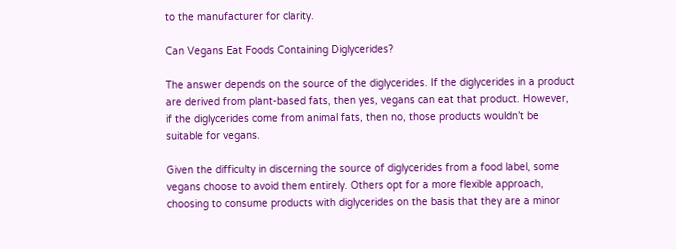to the manufacturer for clarity.

Can Vegans Eat Foods Containing Diglycerides?

The answer depends on the source of the diglycerides. If the diglycerides in a product are derived from plant-based fats, then yes, vegans can eat that product. However, if the diglycerides come from animal fats, then no, those products wouldn’t be suitable for vegans.

Given the difficulty in discerning the source of diglycerides from a food label, some vegans choose to avoid them entirely. Others opt for a more flexible approach, choosing to consume products with diglycerides on the basis that they are a minor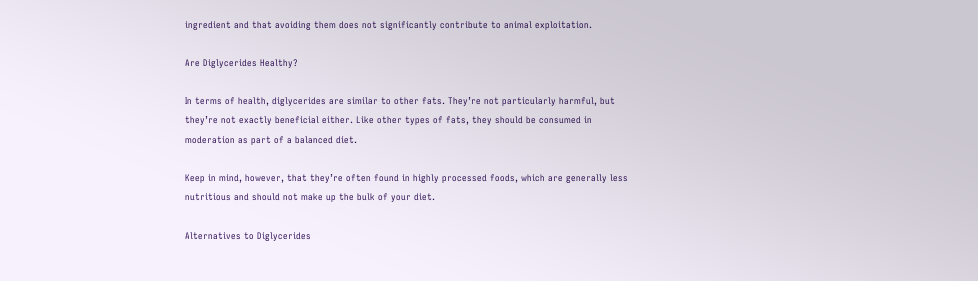ingredient and that avoiding them does not significantly contribute to animal exploitation.

Are Diglycerides Healthy?

In terms of health, diglycerides are similar to other fats. They’re not particularly harmful, but they’re not exactly beneficial either. Like other types of fats, they should be consumed in moderation as part of a balanced diet.

Keep in mind, however, that they’re often found in highly processed foods, which are generally less nutritious and should not make up the bulk of your diet.

Alternatives to Diglycerides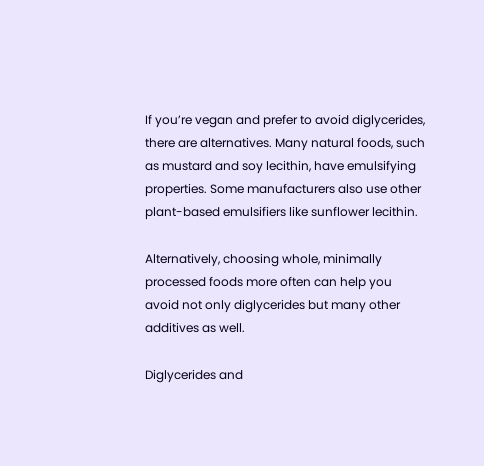If you’re vegan and prefer to avoid diglycerides, there are alternatives. Many natural foods, such as mustard and soy lecithin, have emulsifying properties. Some manufacturers also use other plant-based emulsifiers like sunflower lecithin.

Alternatively, choosing whole, minimally processed foods more often can help you avoid not only diglycerides but many other additives as well.

Diglycerides and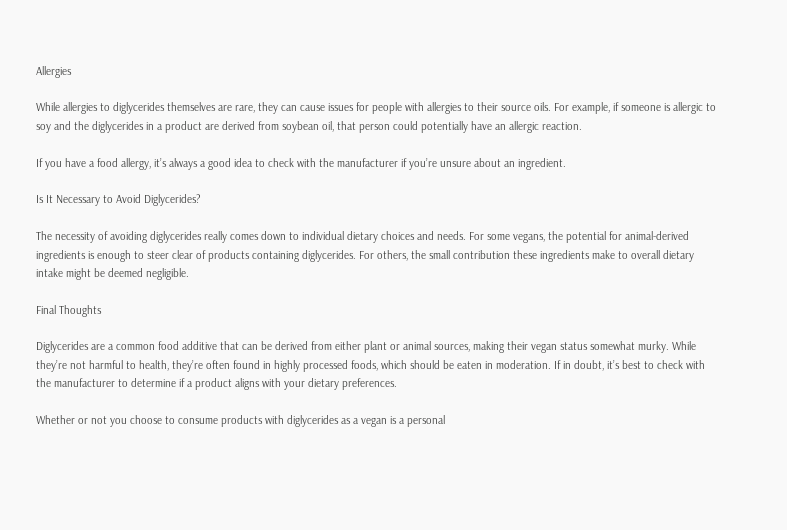Allergies

While allergies to diglycerides themselves are rare, they can cause issues for people with allergies to their source oils. For example, if someone is allergic to soy and the diglycerides in a product are derived from soybean oil, that person could potentially have an allergic reaction.

If you have a food allergy, it’s always a good idea to check with the manufacturer if you’re unsure about an ingredient.

Is It Necessary to Avoid Diglycerides?

The necessity of avoiding diglycerides really comes down to individual dietary choices and needs. For some vegans, the potential for animal-derived ingredients is enough to steer clear of products containing diglycerides. For others, the small contribution these ingredients make to overall dietary intake might be deemed negligible.

Final Thoughts

Diglycerides are a common food additive that can be derived from either plant or animal sources, making their vegan status somewhat murky. While they’re not harmful to health, they’re often found in highly processed foods, which should be eaten in moderation. If in doubt, it’s best to check with the manufacturer to determine if a product aligns with your dietary preferences.

Whether or not you choose to consume products with diglycerides as a vegan is a personal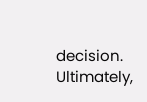decision. Ultimately,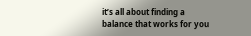it’s all about finding a balance that works for you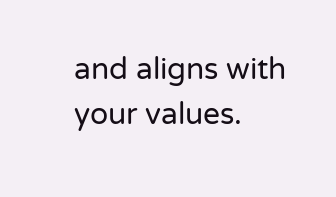and aligns with your values.